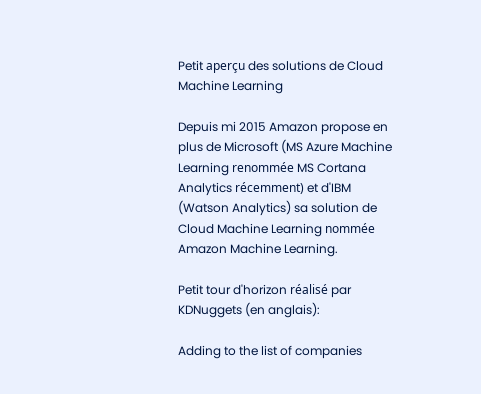Petit aperçu des solutions de Cloud Machine Learning

Depuis mi 2015 Amazon propose en plus de Microsoft (MS Azure Machine Learning renommée MS Cortana Analytics récemment) et d'IBM (Watson Analytics) sa solution de Cloud Machine Learning nommée Amazon Machine Learning.

Petit tour d'horizon réalisé par KDNuggets (en anglais):

Adding to the list of companies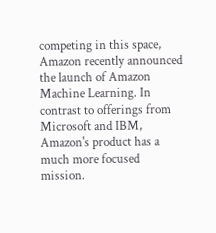competing in this space, Amazon recently announced the launch of Amazon Machine Learning. In contrast to offerings from Microsoft and IBM, Amazon's product has a much more focused mission.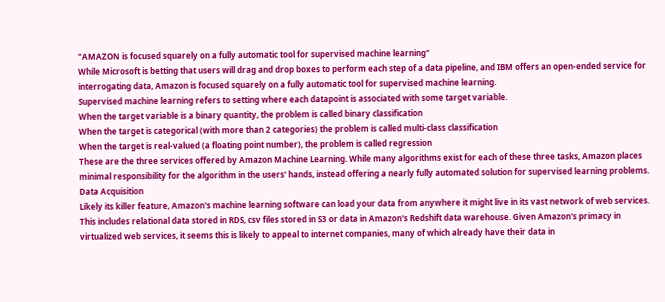"AMAZON is focused squarely on a fully automatic tool for supervised machine learning"
While Microsoft is betting that users will drag and drop boxes to perform each step of a data pipeline, and IBM offers an open-ended service for interrogating data, Amazon is focused squarely on a fully automatic tool for supervised machine learning.
Supervised machine learning refers to setting where each datapoint is associated with some target variable.
When the target variable is a binary quantity, the problem is called binary classification
When the target is categorical (with more than 2 categories) the problem is called multi-class classification
When the target is real-valued (a floating point number), the problem is called regression
These are the three services offered by Amazon Machine Learning. While many algorithms exist for each of these three tasks, Amazon places minimal responsibility for the algorithm in the users' hands, instead offering a nearly fully automated solution for supervised learning problems.
Data Acquisition
Likely its killer feature, Amazon's machine learning software can load your data from anywhere it might live in its vast network of web services.
This includes relational data stored in RDS, csv files stored in S3 or data in Amazon's Redshift data warehouse. Given Amazon's primacy in virtualized web services, it seems this is likely to appeal to internet companies, many of which already have their data in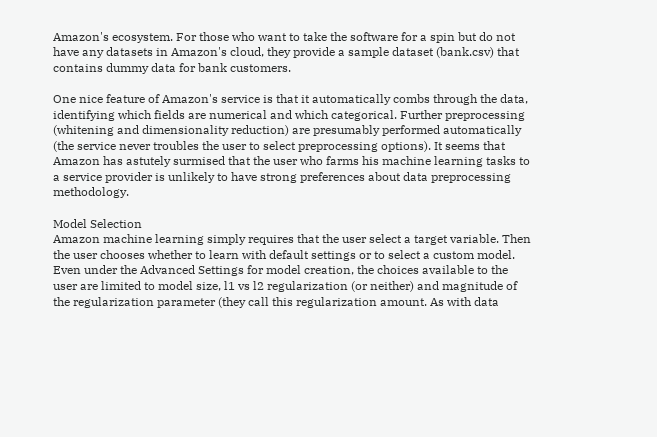Amazon's ecosystem. For those who want to take the software for a spin but do not have any datasets in Amazon's cloud, they provide a sample dataset (bank.csv) that contains dummy data for bank customers.

One nice feature of Amazon's service is that it automatically combs through the data, identifying which fields are numerical and which categorical. Further preprocessing (whitening and dimensionality reduction) are presumably performed automatically (the service never troubles the user to select preprocessing options). It seems that Amazon has astutely surmised that the user who farms his machine learning tasks to a service provider is unlikely to have strong preferences about data preprocessing methodology.

Model Selection
Amazon machine learning simply requires that the user select a target variable. Then the user chooses whether to learn with default settings or to select a custom model. Even under the Advanced Settings for model creation, the choices available to the user are limited to model size, l1 vs l2 regularization (or neither) and magnitude of the regularization parameter (they call this regularization amount. As with data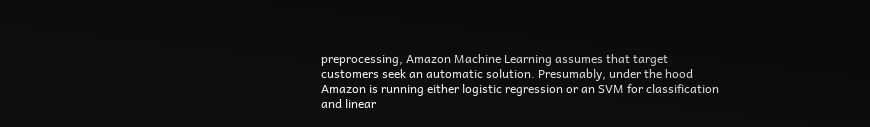preprocessing, Amazon Machine Learning assumes that target customers seek an automatic solution. Presumably, under the hood Amazon is running either logistic regression or an SVM for classification and linear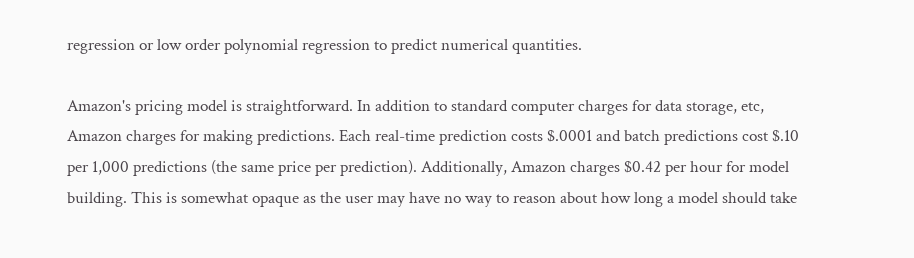regression or low order polynomial regression to predict numerical quantities.

Amazon's pricing model is straightforward. In addition to standard computer charges for data storage, etc, Amazon charges for making predictions. Each real-time prediction costs $.0001 and batch predictions cost $.10 per 1,000 predictions (the same price per prediction). Additionally, Amazon charges $0.42 per hour for model building. This is somewhat opaque as the user may have no way to reason about how long a model should take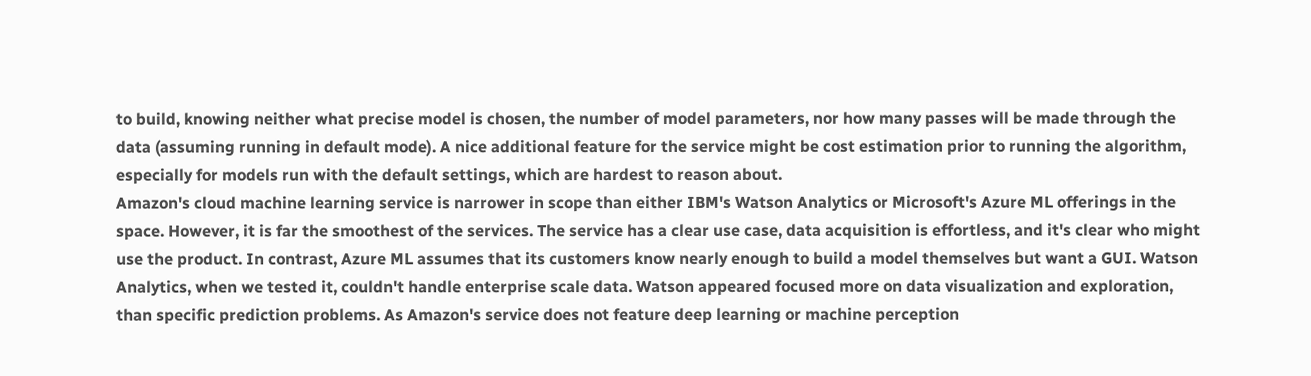to build, knowing neither what precise model is chosen, the number of model parameters, nor how many passes will be made through the data (assuming running in default mode). A nice additional feature for the service might be cost estimation prior to running the algorithm, especially for models run with the default settings, which are hardest to reason about.
Amazon's cloud machine learning service is narrower in scope than either IBM's Watson Analytics or Microsoft's Azure ML offerings in the space. However, it is far the smoothest of the services. The service has a clear use case, data acquisition is effortless, and it's clear who might use the product. In contrast, Azure ML assumes that its customers know nearly enough to build a model themselves but want a GUI. Watson Analytics, when we tested it, couldn't handle enterprise scale data. Watson appeared focused more on data visualization and exploration, than specific prediction problems. As Amazon's service does not feature deep learning or machine perception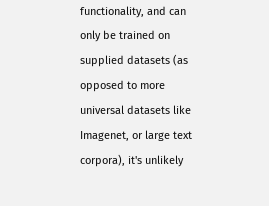functionality, and can only be trained on supplied datasets (as opposed to more universal datasets like Imagenet, or large text corpora), it's unlikely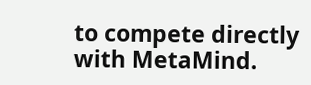to compete directly with MetaMind.